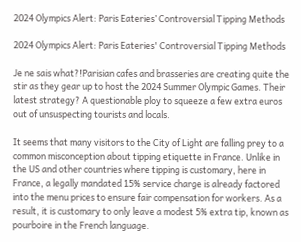2024 Olympics Alert: Paris Eateries’ Controversial Tipping Methods

2024 Olympics Alert: Paris Eateries' Controversial Tipping Methods

Je ne sais what?!Parisian cafes and brasseries are creating quite the stir as they gear up to host the 2024 Summer Olympic Games. Their latest strategy? A questionable ploy to squeeze a few extra euros out of unsuspecting tourists and locals.

It seems that many visitors to the City of Light are falling prey to a common misconception about tipping etiquette in France. Unlike in the US and other countries where tipping is customary, here in France, a legally mandated 15% service charge is already factored into the menu prices to ensure fair compensation for workers. As a result, it is customary to only leave a modest 5% extra tip, known as pourboire in the French language.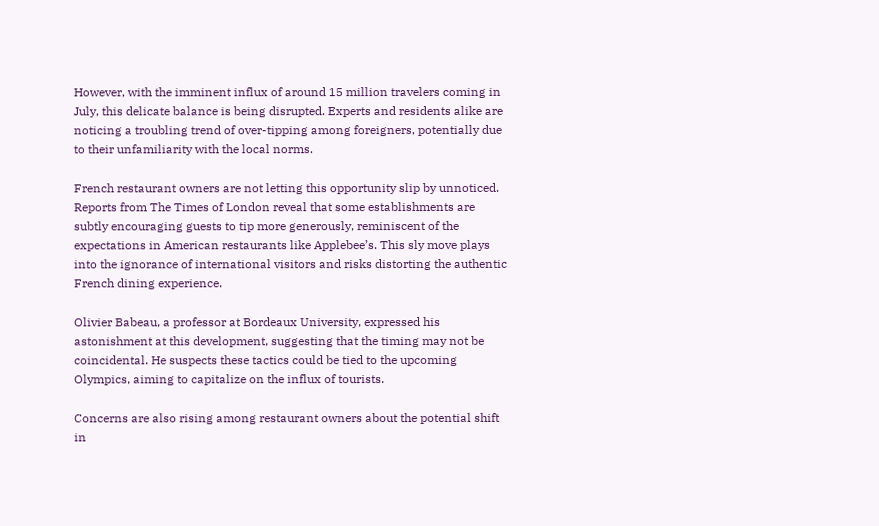However, with the imminent influx of around 15 million travelers coming in July, this delicate balance is being disrupted. Experts and residents alike are noticing a troubling trend of over-tipping among foreigners, potentially due to their unfamiliarity with the local norms.

French restaurant owners are not letting this opportunity slip by unnoticed. Reports from The Times of London reveal that some establishments are subtly encouraging guests to tip more generously, reminiscent of the expectations in American restaurants like Applebee’s. This sly move plays into the ignorance of international visitors and risks distorting the authentic French dining experience.

Olivier Babeau, a professor at Bordeaux University, expressed his astonishment at this development, suggesting that the timing may not be coincidental. He suspects these tactics could be tied to the upcoming Olympics, aiming to capitalize on the influx of tourists.

Concerns are also rising among restaurant owners about the potential shift in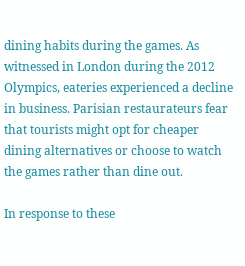dining habits during the games. As witnessed in London during the 2012 Olympics, eateries experienced a decline in business. Parisian restaurateurs fear that tourists might opt for cheaper dining alternatives or choose to watch the games rather than dine out.

In response to these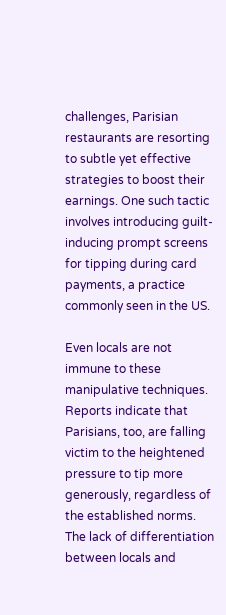challenges, Parisian restaurants are resorting to subtle yet effective strategies to boost their earnings. One such tactic involves introducing guilt-inducing prompt screens for tipping during card payments, a practice commonly seen in the US.

Even locals are not immune to these manipulative techniques. Reports indicate that Parisians, too, are falling victim to the heightened pressure to tip more generously, regardless of the established norms. The lack of differentiation between locals and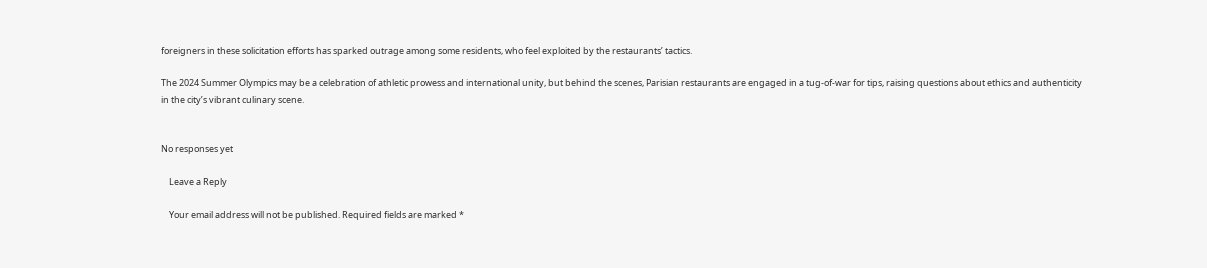foreigners in these solicitation efforts has sparked outrage among some residents, who feel exploited by the restaurants’ tactics.

The 2024 Summer Olympics may be a celebration of athletic prowess and international unity, but behind the scenes, Parisian restaurants are engaged in a tug-of-war for tips, raising questions about ethics and authenticity in the city’s vibrant culinary scene.


No responses yet

    Leave a Reply

    Your email address will not be published. Required fields are marked *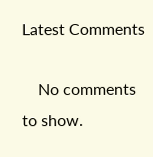Latest Comments

    No comments to show.